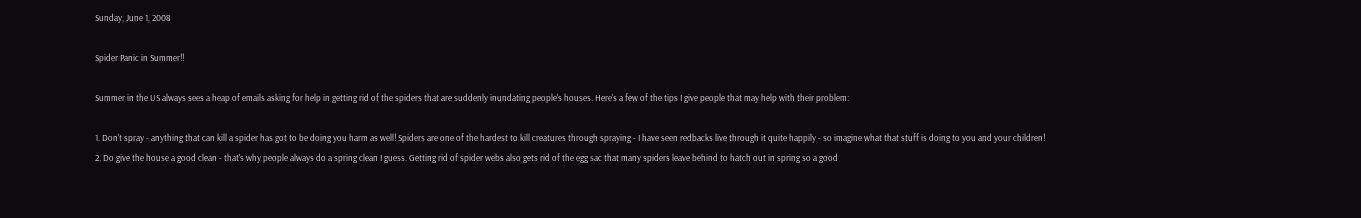Sunday, June 1, 2008

Spider Panic in Summer!!

Summer in the US always sees a heap of emails asking for help in getting rid of the spiders that are suddenly inundating people's houses. Here's a few of the tips I give people that may help with their problem:

1. Don't spray - anything that can kill a spider has got to be doing you harm as well! Spiders are one of the hardest to kill creatures through spraying - I have seen redbacks live through it quite happily - so imagine what that stuff is doing to you and your children!
2. Do give the house a good clean - that's why people always do a spring clean I guess. Getting rid of spider webs also gets rid of the egg sac that many spiders leave behind to hatch out in spring so a good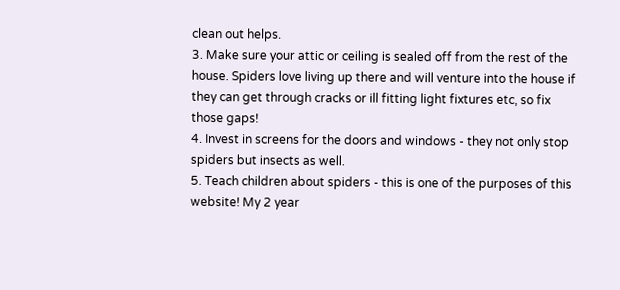clean out helps.
3. Make sure your attic or ceiling is sealed off from the rest of the house. Spiders love living up there and will venture into the house if they can get through cracks or ill fitting light fixtures etc, so fix those gaps!
4. Invest in screens for the doors and windows - they not only stop spiders but insects as well.
5. Teach children about spiders - this is one of the purposes of this website! My 2 year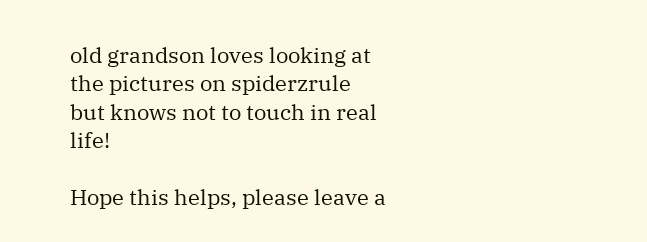old grandson loves looking at the pictures on spiderzrule but knows not to touch in real life!

Hope this helps, please leave a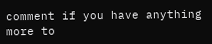comment if you have anything more to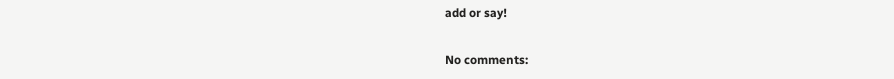add or say!

No comments: